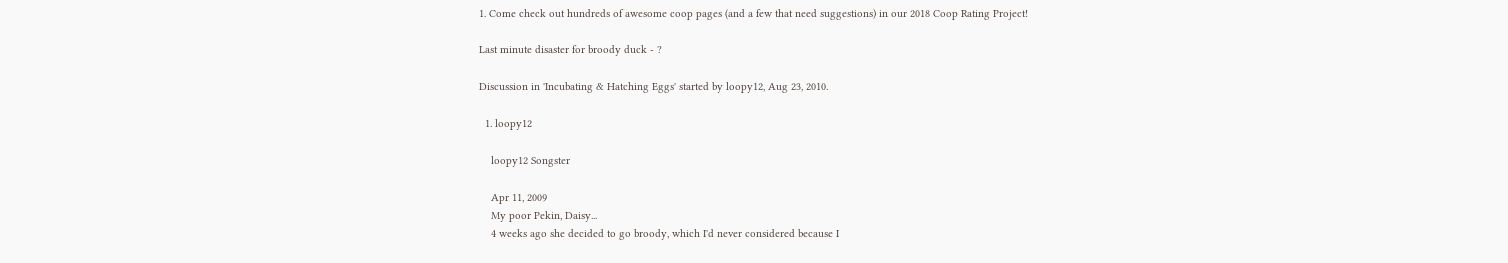1. Come check out hundreds of awesome coop pages (and a few that need suggestions) in our 2018 Coop Rating Project!

Last minute disaster for broody duck - ?

Discussion in 'Incubating & Hatching Eggs' started by loopy12, Aug 23, 2010.

  1. loopy12

    loopy12 Songster

    Apr 11, 2009
    My poor Pekin, Daisy...
    4 weeks ago she decided to go broody, which I'd never considered because I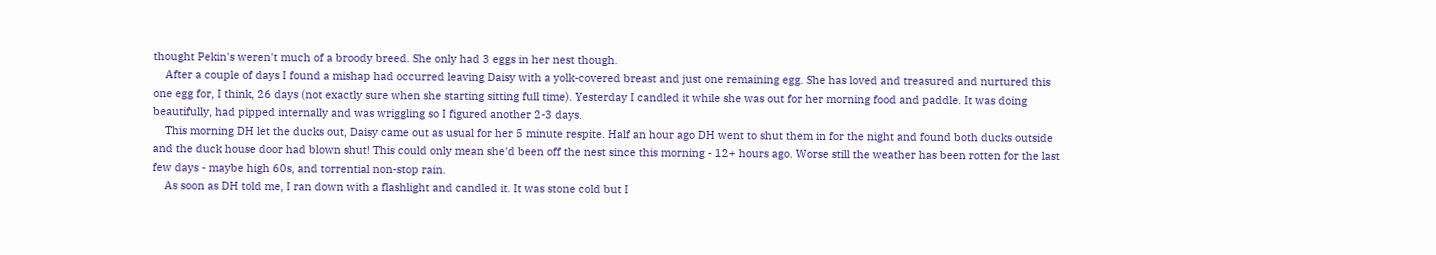thought Pekin's weren't much of a broody breed. She only had 3 eggs in her nest though.
    After a couple of days I found a mishap had occurred leaving Daisy with a yolk-covered breast and just one remaining egg. She has loved and treasured and nurtured this one egg for, I think, 26 days (not exactly sure when she starting sitting full time). Yesterday I candled it while she was out for her morning food and paddle. It was doing beautifully, had pipped internally and was wriggling so I figured another 2-3 days.
    This morning DH let the ducks out, Daisy came out as usual for her 5 minute respite. Half an hour ago DH went to shut them in for the night and found both ducks outside and the duck house door had blown shut! This could only mean she'd been off the nest since this morning - 12+ hours ago. Worse still the weather has been rotten for the last few days - maybe high 60s, and torrential non-stop rain.
    As soon as DH told me, I ran down with a flashlight and candled it. It was stone cold but I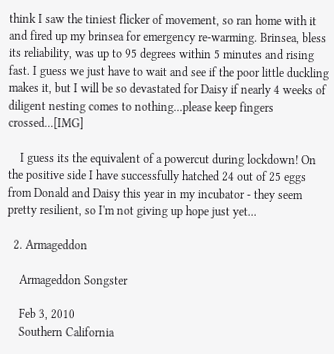think I saw the tiniest flicker of movement, so ran home with it and fired up my brinsea for emergency re-warming. Brinsea, bless its reliability, was up to 95 degrees within 5 minutes and rising fast. I guess we just have to wait and see if the poor little duckling makes it, but I will be so devastated for Daisy if nearly 4 weeks of diligent nesting comes to nothing...please keep fingers crossed...[IMG]

    I guess its the equivalent of a powercut during lockdown! On the positive side I have successfully hatched 24 out of 25 eggs from Donald and Daisy this year in my incubator - they seem pretty resilient, so I'm not giving up hope just yet...

  2. Armageddon

    Armageddon Songster

    Feb 3, 2010
    Southern California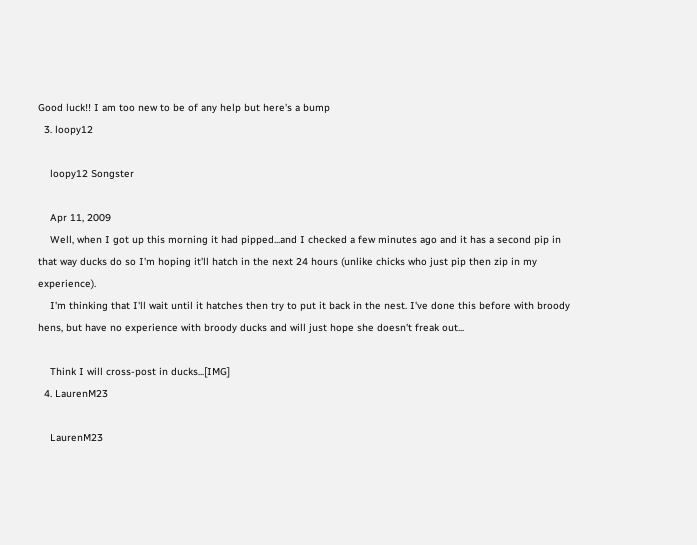Good luck!! I am too new to be of any help but here's a bump
  3. loopy12

    loopy12 Songster

    Apr 11, 2009
    Well, when I got up this morning it had pipped...and I checked a few minutes ago and it has a second pip in that way ducks do so I'm hoping it'll hatch in the next 24 hours (unlike chicks who just pip then zip in my experience).
    I'm thinking that I'll wait until it hatches then try to put it back in the nest. I've done this before with broody hens, but have no experience with broody ducks and will just hope she doesn't freak out...

    Think I will cross-post in ducks...[IMG]
  4. LaurenM23

    LaurenM23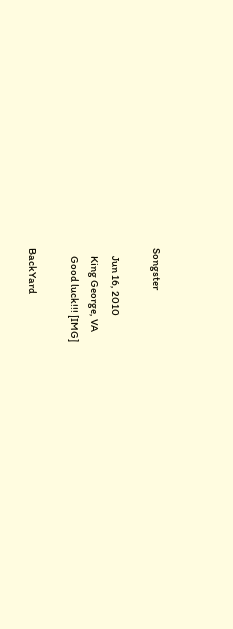Songster

    Jun 16, 2010
    King George, VA
    Good luck!!! [IMG]

BackYard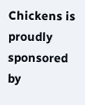Chickens is proudly sponsored by